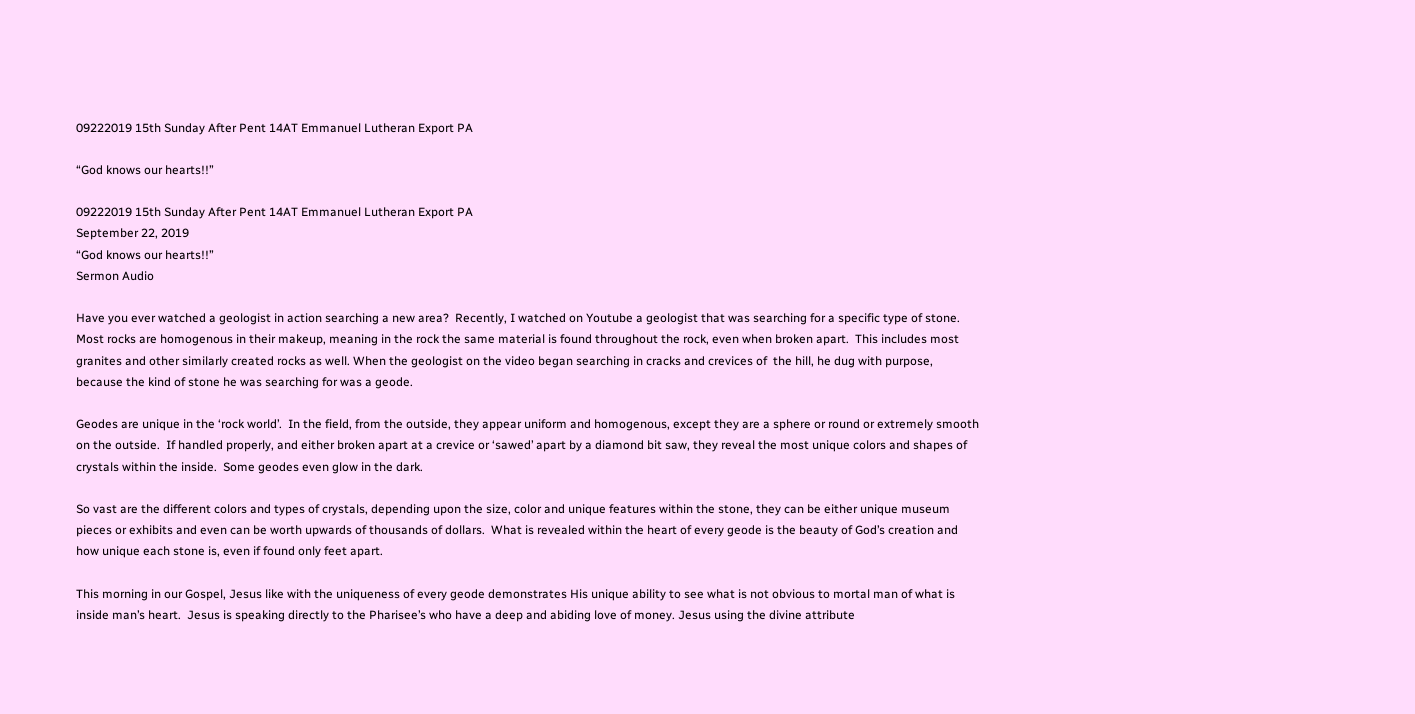09222019 15th Sunday After Pent 14AT Emmanuel Lutheran Export PA

“God knows our hearts!!”

09222019 15th Sunday After Pent 14AT Emmanuel Lutheran Export PA
September 22, 2019
“God knows our hearts!!”
Sermon Audio

Have you ever watched a geologist in action searching a new area?  Recently, I watched on Youtube a geologist that was searching for a specific type of stone.  Most rocks are homogenous in their makeup, meaning in the rock the same material is found throughout the rock, even when broken apart.  This includes most granites and other similarly created rocks as well. When the geologist on the video began searching in cracks and crevices of  the hill, he dug with purpose, because the kind of stone he was searching for was a geode.

Geodes are unique in the ‘rock world’.  In the field, from the outside, they appear uniform and homogenous, except they are a sphere or round or extremely smooth on the outside.  If handled properly, and either broken apart at a crevice or ‘sawed’ apart by a diamond bit saw, they reveal the most unique colors and shapes of crystals within the inside.  Some geodes even glow in the dark.

So vast are the different colors and types of crystals, depending upon the size, color and unique features within the stone, they can be either unique museum pieces or exhibits and even can be worth upwards of thousands of dollars.  What is revealed within the heart of every geode is the beauty of God’s creation and how unique each stone is, even if found only feet apart.

This morning in our Gospel, Jesus like with the uniqueness of every geode demonstrates His unique ability to see what is not obvious to mortal man of what is inside man’s heart.  Jesus is speaking directly to the Pharisee’s who have a deep and abiding love of money. Jesus using the divine attribute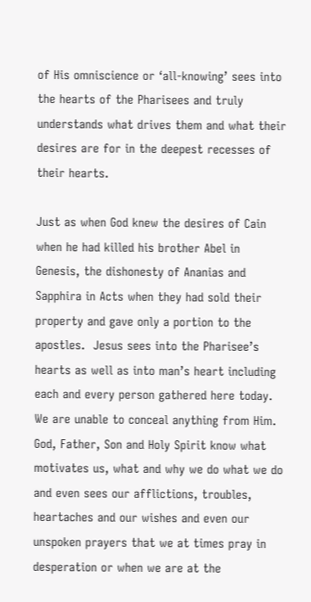of His omniscience or ‘all-knowing’ sees into the hearts of the Pharisees and truly understands what drives them and what their desires are for in the deepest recesses of their hearts.

Just as when God knew the desires of Cain when he had killed his brother Abel in Genesis, the dishonesty of Ananias and Sapphira in Acts when they had sold their property and gave only a portion to the apostles.  Jesus sees into the Pharisee’s hearts as well as into man’s heart including each and every person gathered here today. We are unable to conceal anything from Him. God, Father, Son and Holy Spirit know what motivates us, what and why we do what we do and even sees our afflictions, troubles, heartaches and our wishes and even our unspoken prayers that we at times pray in desperation or when we are at the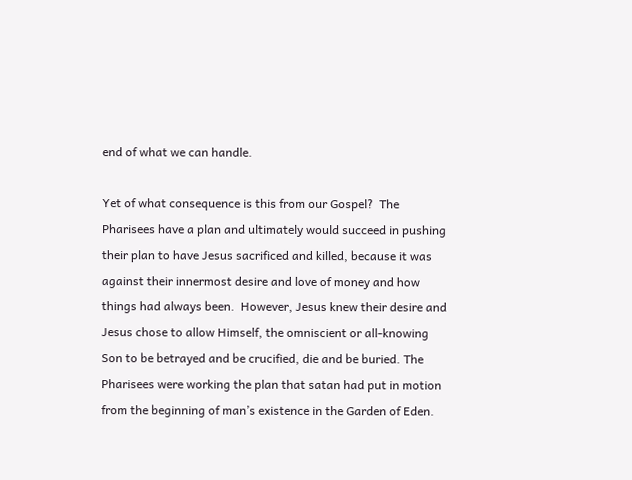end of what we can handle.

Yet of what consequence is this from our Gospel?  The Pharisees have a plan and ultimately would succeed in pushing their plan to have Jesus sacrificed and killed, because it was against their innermost desire and love of money and how things had always been.  However, Jesus knew their desire and Jesus chose to allow Himself, the omniscient or all-knowing Son to be betrayed and be crucified, die and be buried. The Pharisees were working the plan that satan had put in motion from the beginning of man’s existence in the Garden of Eden.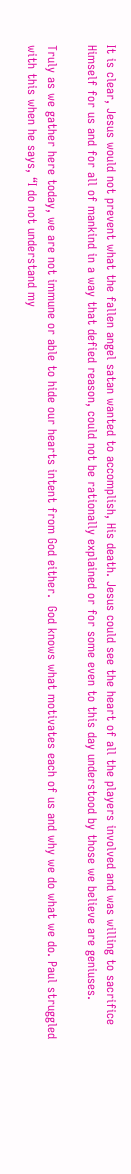It is clear, Jesus would not prevent what the fallen angel satan wanted to accomplish, His death. Jesus could see the heart of all the players involved and was willing to sacrifice Himself for us and for all of mankind in a way that defied reason, could not be rationally explained or for some even to this day understood by those we believe are geniuses.

Truly as we gather here today, we are not immune or able to hide our hearts intent from God either.  God knows what motivates each of us and why we do what we do. Paul struggled with this when he says, “I do not understand my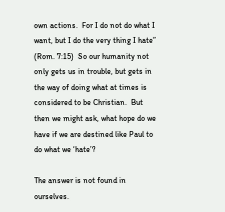own actions.  For I do not do what I want, but I do the very thing I hate” (Rom. 7:15)  So our humanity not only gets us in trouble, but gets in the way of doing what at times is considered to be Christian.  But then we might ask, what hope do we have if we are destined like Paul to do what we ‘hate’?

The answer is not found in ourselves.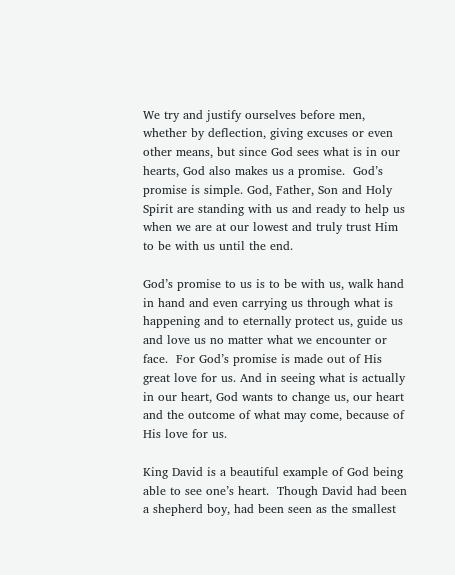We try and justify ourselves before men, whether by deflection, giving excuses or even other means, but since God sees what is in our hearts, God also makes us a promise.  God’s promise is simple. God, Father, Son and Holy Spirit are standing with us and ready to help us when we are at our lowest and truly trust Him to be with us until the end.

God’s promise to us is to be with us, walk hand in hand and even carrying us through what is happening and to eternally protect us, guide us and love us no matter what we encounter or face.  For God’s promise is made out of His great love for us. And in seeing what is actually in our heart, God wants to change us, our heart and the outcome of what may come, because of His love for us.

King David is a beautiful example of God being able to see one’s heart.  Though David had been a shepherd boy, had been seen as the smallest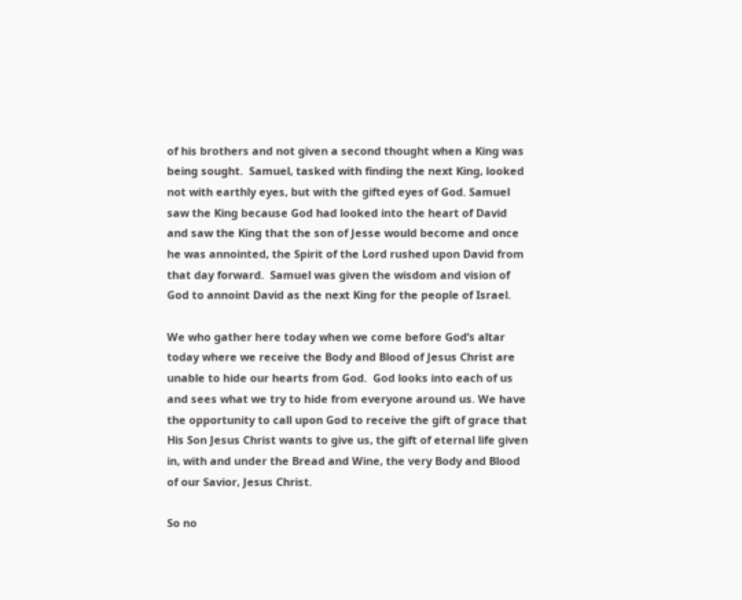of his brothers and not given a second thought when a King was being sought.  Samuel, tasked with finding the next King, looked not with earthly eyes, but with the gifted eyes of God. Samuel saw the King because God had looked into the heart of David and saw the King that the son of Jesse would become and once he was annointed, the Spirit of the Lord rushed upon David from that day forward.  Samuel was given the wisdom and vision of God to annoint David as the next King for the people of Israel.

We who gather here today when we come before God’s altar today where we receive the Body and Blood of Jesus Christ are unable to hide our hearts from God.  God looks into each of us and sees what we try to hide from everyone around us. We have the opportunity to call upon God to receive the gift of grace that His Son Jesus Christ wants to give us, the gift of eternal life given in, with and under the Bread and Wine, the very Body and Blood of our Savior, Jesus Christ.

So no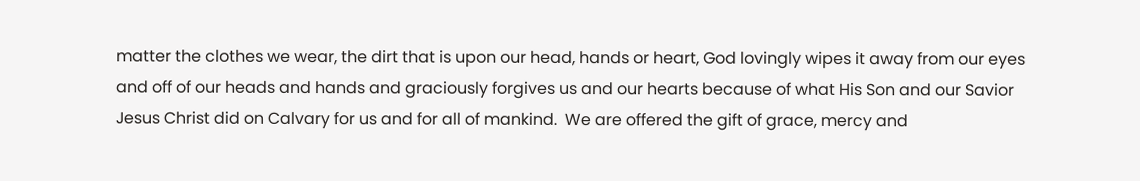matter the clothes we wear, the dirt that is upon our head, hands or heart, God lovingly wipes it away from our eyes and off of our heads and hands and graciously forgives us and our hearts because of what His Son and our Savior Jesus Christ did on Calvary for us and for all of mankind.  We are offered the gift of grace, mercy and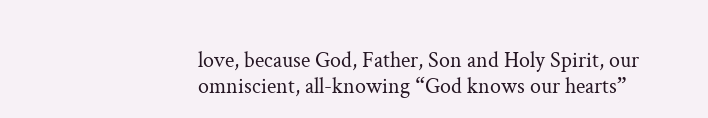love, because God, Father, Son and Holy Spirit, our omniscient, all-knowing “God knows our hearts”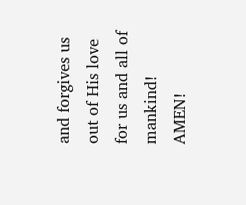and forgives us out of His love for us and all of mankind!  AMEN!